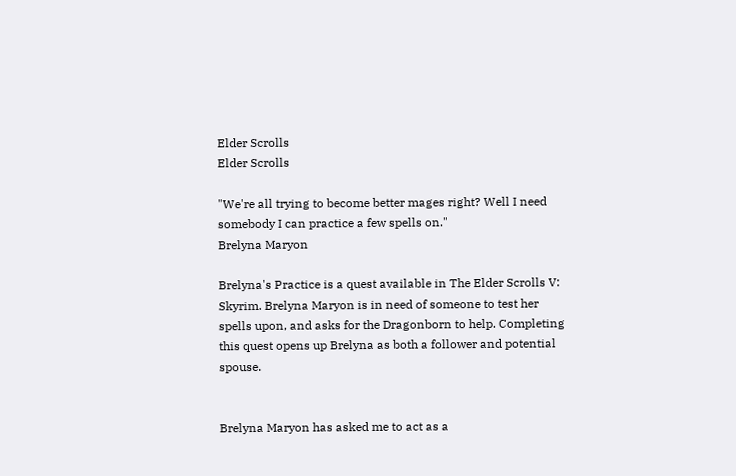Elder Scrolls
Elder Scrolls

"We're all trying to become better mages right? Well I need somebody I can practice a few spells on."
Brelyna Maryon

Brelyna's Practice is a quest available in The Elder Scrolls V: Skyrim. Brelyna Maryon is in need of someone to test her spells upon, and asks for the Dragonborn to help. Completing this quest opens up Brelyna as both a follower and potential spouse.


Brelyna Maryon has asked me to act as a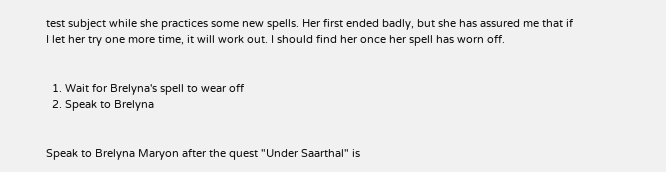test subject while she practices some new spells. Her first ended badly, but she has assured me that if I let her try one more time, it will work out. I should find her once her spell has worn off.


  1. Wait for Brelyna's spell to wear off
  2. Speak to Brelyna


Speak to Brelyna Maryon after the quest "Under Saarthal" is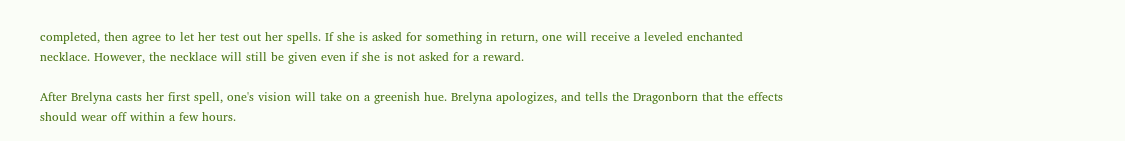completed, then agree to let her test out her spells. If she is asked for something in return, one will receive a leveled enchanted necklace. However, the necklace will still be given even if she is not asked for a reward.

After Brelyna casts her first spell, one's vision will take on a greenish hue. Brelyna apologizes, and tells the Dragonborn that the effects should wear off within a few hours.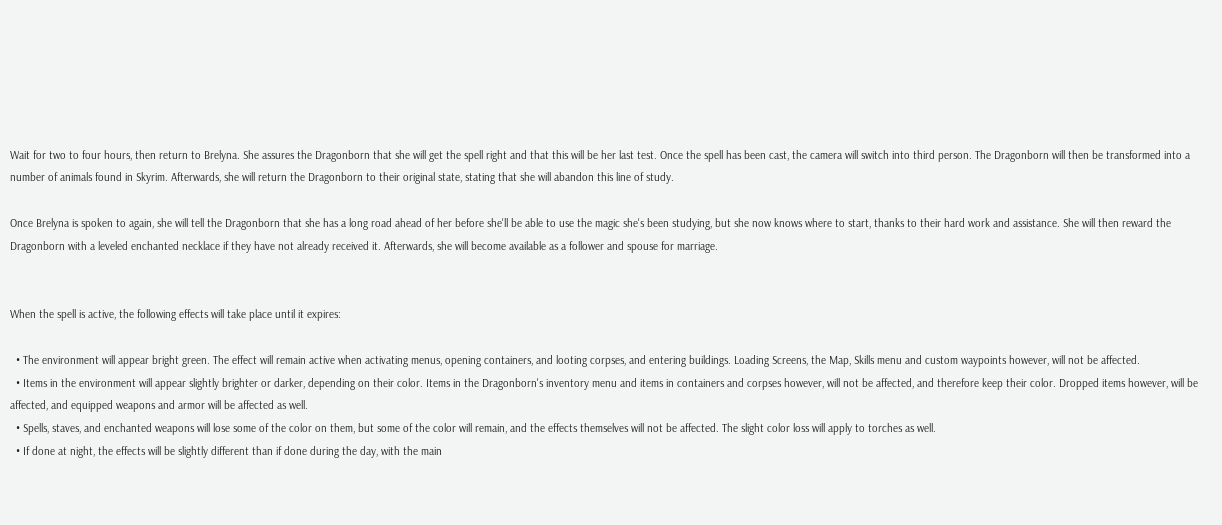Wait for two to four hours, then return to Brelyna. She assures the Dragonborn that she will get the spell right and that this will be her last test. Once the spell has been cast, the camera will switch into third person. The Dragonborn will then be transformed into a number of animals found in Skyrim. Afterwards, she will return the Dragonborn to their original state, stating that she will abandon this line of study.

Once Brelyna is spoken to again, she will tell the Dragonborn that she has a long road ahead of her before she'll be able to use the magic she's been studying, but she now knows where to start, thanks to their hard work and assistance. She will then reward the Dragonborn with a leveled enchanted necklace if they have not already received it. Afterwards, she will become available as a follower and spouse for marriage.


When the spell is active, the following effects will take place until it expires:

  • The environment will appear bright green. The effect will remain active when activating menus, opening containers, and looting corpses, and entering buildings. Loading Screens, the Map, Skills menu and custom waypoints however, will not be affected.
  • Items in the environment will appear slightly brighter or darker, depending on their color. Items in the Dragonborn's inventory menu and items in containers and corpses however, will not be affected, and therefore keep their color. Dropped items however, will be affected, and equipped weapons and armor will be affected as well.
  • Spells, staves, and enchanted weapons will lose some of the color on them, but some of the color will remain, and the effects themselves will not be affected. The slight color loss will apply to torches as well.
  • If done at night, the effects will be slightly different than if done during the day, with the main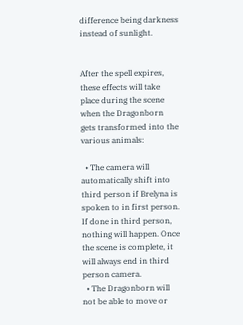difference being darkness instead of sunlight.


After the spell expires, these effects will take place during the scene when the Dragonborn gets transformed into the various animals:

  • The camera will automatically shift into third person if Brelyna is spoken to in first person. If done in third person, nothing will happen. Once the scene is complete, it will always end in third person camera.
  • The Dragonborn will not be able to move or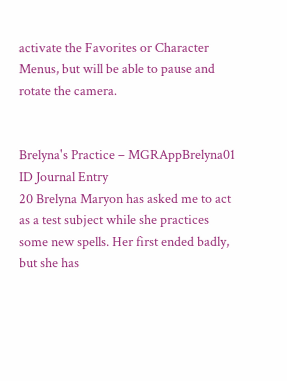activate the Favorites or Character Menus, but will be able to pause and rotate the camera.


Brelyna's Practice – MGRAppBrelyna01
ID Journal Entry
20 Brelyna Maryon has asked me to act as a test subject while she practices some new spells. Her first ended badly, but she has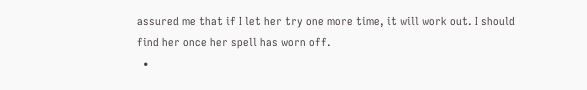assured me that if I let her try one more time, it will work out. I should find her once her spell has worn off.
  •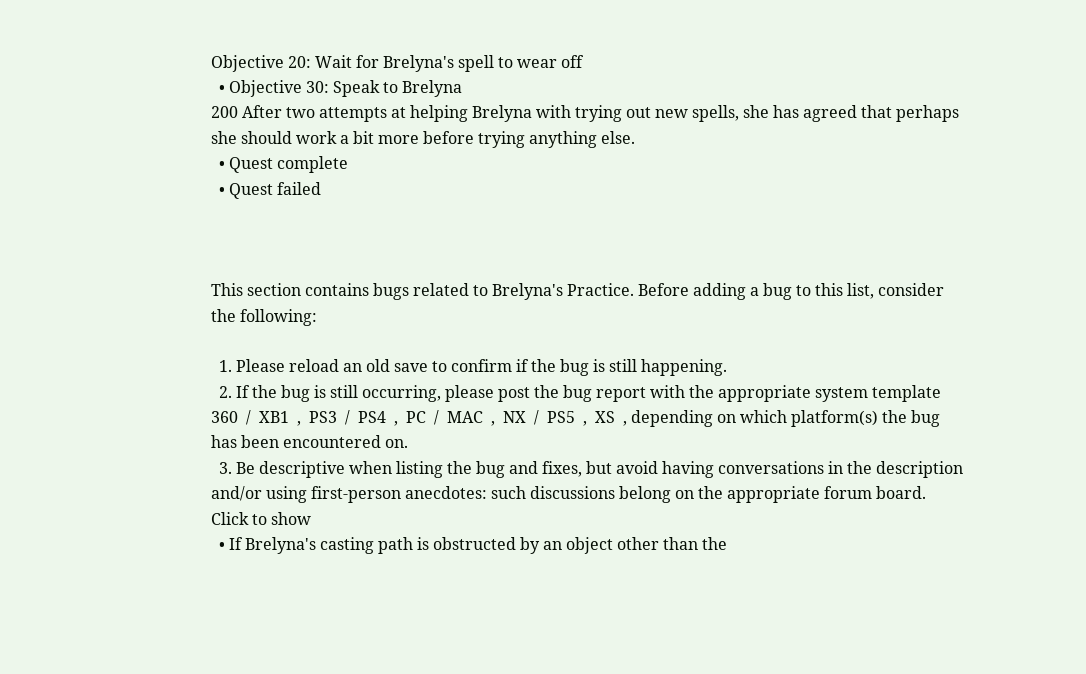Objective 20: Wait for Brelyna's spell to wear off
  • Objective 30: Speak to Brelyna
200 After two attempts at helping Brelyna with trying out new spells, she has agreed that perhaps she should work a bit more before trying anything else.
  • Quest complete
  • Quest failed



This section contains bugs related to Brelyna's Practice. Before adding a bug to this list, consider the following:

  1. Please reload an old save to confirm if the bug is still happening.
  2. If the bug is still occurring, please post the bug report with the appropriate system template  360  /  XB1  ,  PS3  /  PS4  ,  PC  /  MAC  ,  NX  /  PS5  ,  XS  , depending on which platform(s) the bug has been encountered on.
  3. Be descriptive when listing the bug and fixes, but avoid having conversations in the description and/or using first-person anecdotes: such discussions belong on the appropriate forum board.
Click to show
  • If Brelyna's casting path is obstructed by an object other than the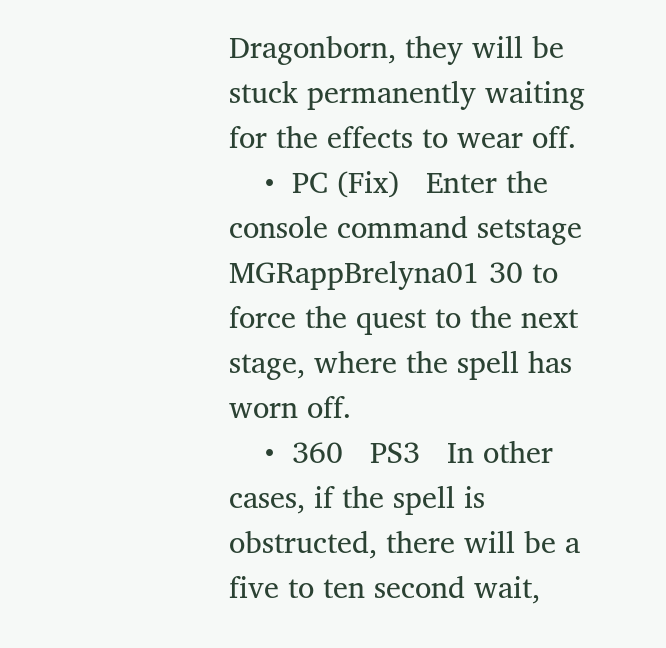Dragonborn, they will be stuck permanently waiting for the effects to wear off.
    •  PC (Fix)   Enter the console command setstage MGRappBrelyna01 30 to force the quest to the next stage, where the spell has worn off.
    •  360   PS3   In other cases, if the spell is obstructed, there will be a five to ten second wait,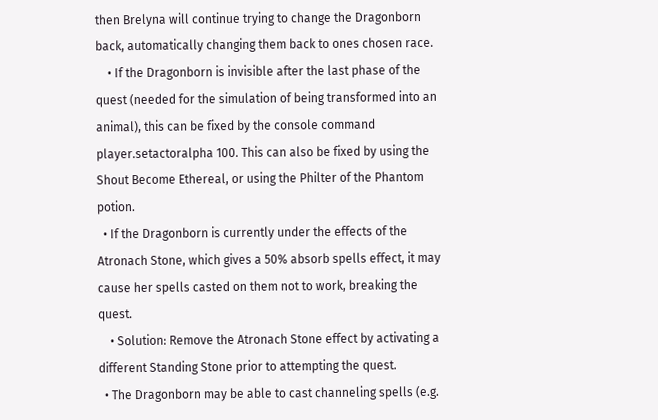then Brelyna will continue trying to change the Dragonborn back, automatically changing them back to ones chosen race.
    • If the Dragonborn is invisible after the last phase of the quest (needed for the simulation of being transformed into an animal), this can be fixed by the console command player.setactoralpha 100. This can also be fixed by using the Shout Become Ethereal, or using the Philter of the Phantom potion.
  • If the Dragonborn is currently under the effects of the Atronach Stone, which gives a 50% absorb spells effect, it may cause her spells casted on them not to work, breaking the quest.
    • Solution: Remove the Atronach Stone effect by activating a different Standing Stone prior to attempting the quest.
  • The Dragonborn may be able to cast channeling spells (e.g.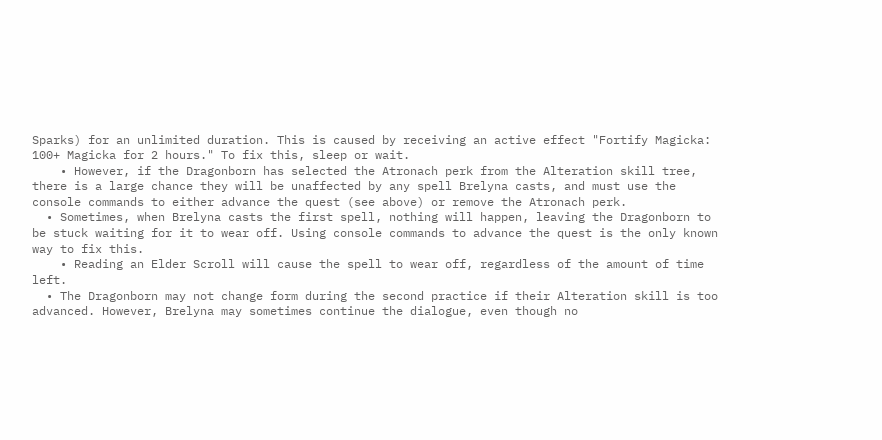Sparks) for an unlimited duration. This is caused by receiving an active effect "Fortify Magicka: 100+ Magicka for 2 hours." To fix this, sleep or wait.
    • However, if the Dragonborn has selected the Atronach perk from the Alteration skill tree, there is a large chance they will be unaffected by any spell Brelyna casts, and must use the console commands to either advance the quest (see above) or remove the Atronach perk.
  • Sometimes, when Brelyna casts the first spell, nothing will happen, leaving the Dragonborn to be stuck waiting for it to wear off. Using console commands to advance the quest is the only known way to fix this.
    • Reading an Elder Scroll will cause the spell to wear off, regardless of the amount of time left.
  • The Dragonborn may not change form during the second practice if their Alteration skill is too advanced. However, Brelyna may sometimes continue the dialogue, even though no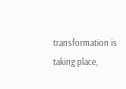transformation is taking place,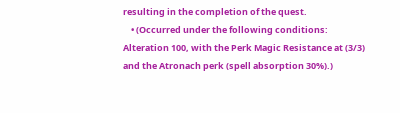resulting in the completion of the quest.
    • (Occurred under the following conditions: Alteration 100, with the Perk Magic Resistance at (3/3) and the Atronach perk (spell absorption 30%).)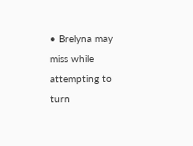• Brelyna may miss while attempting to turn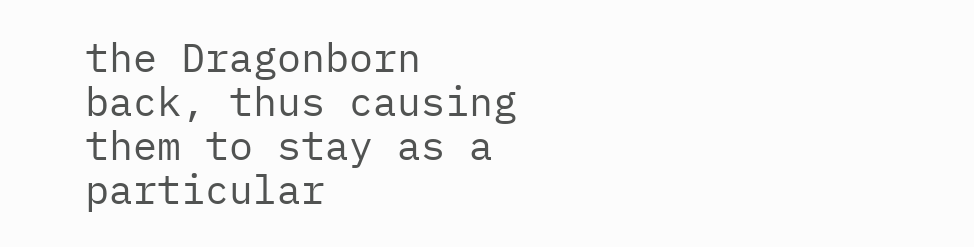the Dragonborn back, thus causing them to stay as a particular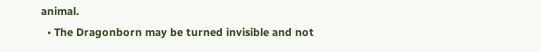animal.
  • The Dragonborn may be turned invisible and not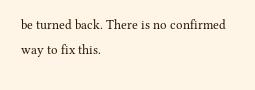be turned back. There is no confirmed way to fix this.